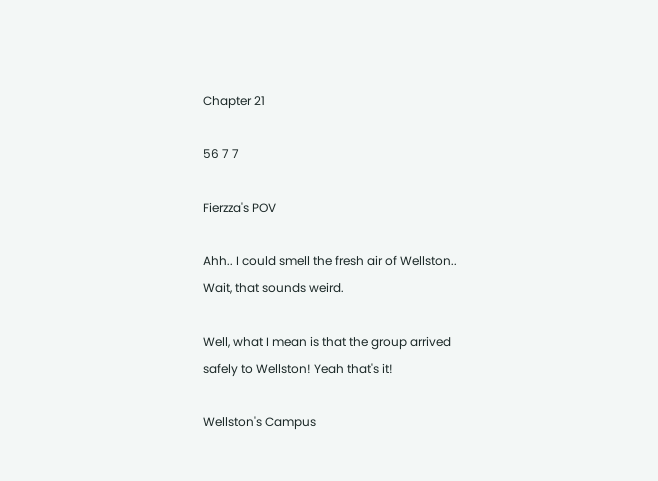Chapter 21

56 7 7

Fierzza's POV

Ahh.. I could smell the fresh air of Wellston.. Wait, that sounds weird.

Well, what I mean is that the group arrived safely to Wellston! Yeah that's it!

Wellston's Campus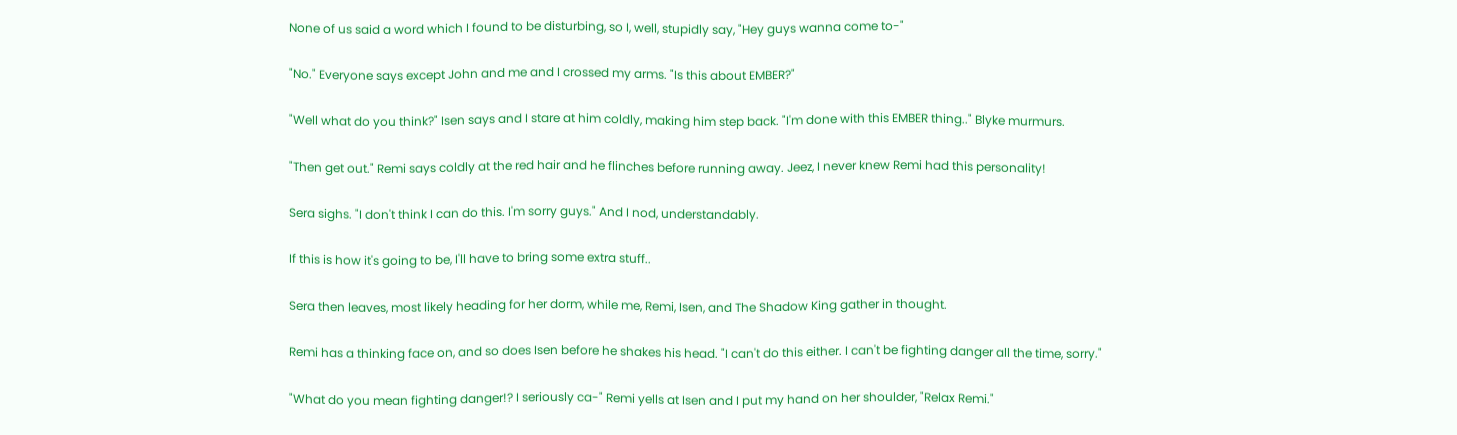None of us said a word which I found to be disturbing, so I, well, stupidly say, "Hey guys wanna come to-"

"No." Everyone says except John and me and I crossed my arms. "Is this about EMBER?"

"Well what do you think?" Isen says and I stare at him coldly, making him step back. "I'm done with this EMBER thing.." Blyke murmurs.

"Then get out." Remi says coldly at the red hair and he flinches before running away. Jeez, I never knew Remi had this personality!

Sera sighs. "I don't think I can do this. I'm sorry guys." And I nod, understandably.

If this is how it's going to be, I'll have to bring some extra stuff..

Sera then leaves, most likely heading for her dorm, while me, Remi, Isen, and The Shadow King gather in thought.

Remi has a thinking face on, and so does Isen before he shakes his head. "I can't do this either. I can't be fighting danger all the time, sorry."

"What do you mean fighting danger!? I seriously ca-" Remi yells at Isen and I put my hand on her shoulder, "Relax Remi."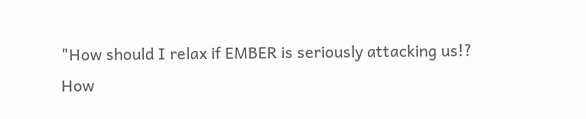"How should I relax if EMBER is seriously attacking us!? How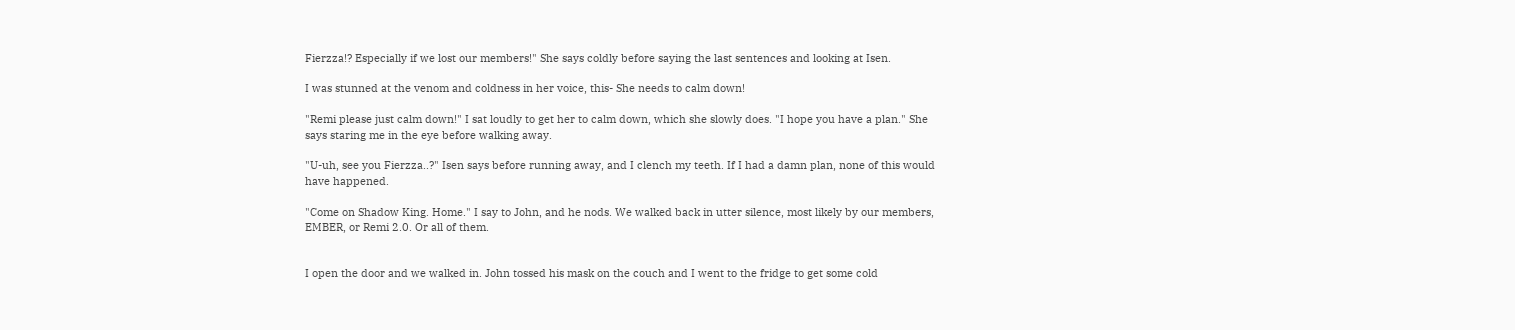Fierzza!? Especially if we lost our members!" She says coldly before saying the last sentences and looking at Isen.

I was stunned at the venom and coldness in her voice, this- She needs to calm down!

"Remi please just calm down!" I sat loudly to get her to calm down, which she slowly does. "I hope you have a plan." She says staring me in the eye before walking away.

"U-uh, see you Fierzza..?" Isen says before running away, and I clench my teeth. If I had a damn plan, none of this would have happened.

"Come on Shadow King. Home." I say to John, and he nods. We walked back in utter silence, most likely by our members, EMBER, or Remi 2.0. Or all of them.


I open the door and we walked in. John tossed his mask on the couch and I went to the fridge to get some cold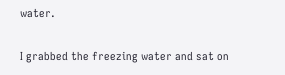water.

I grabbed the freezing water and sat on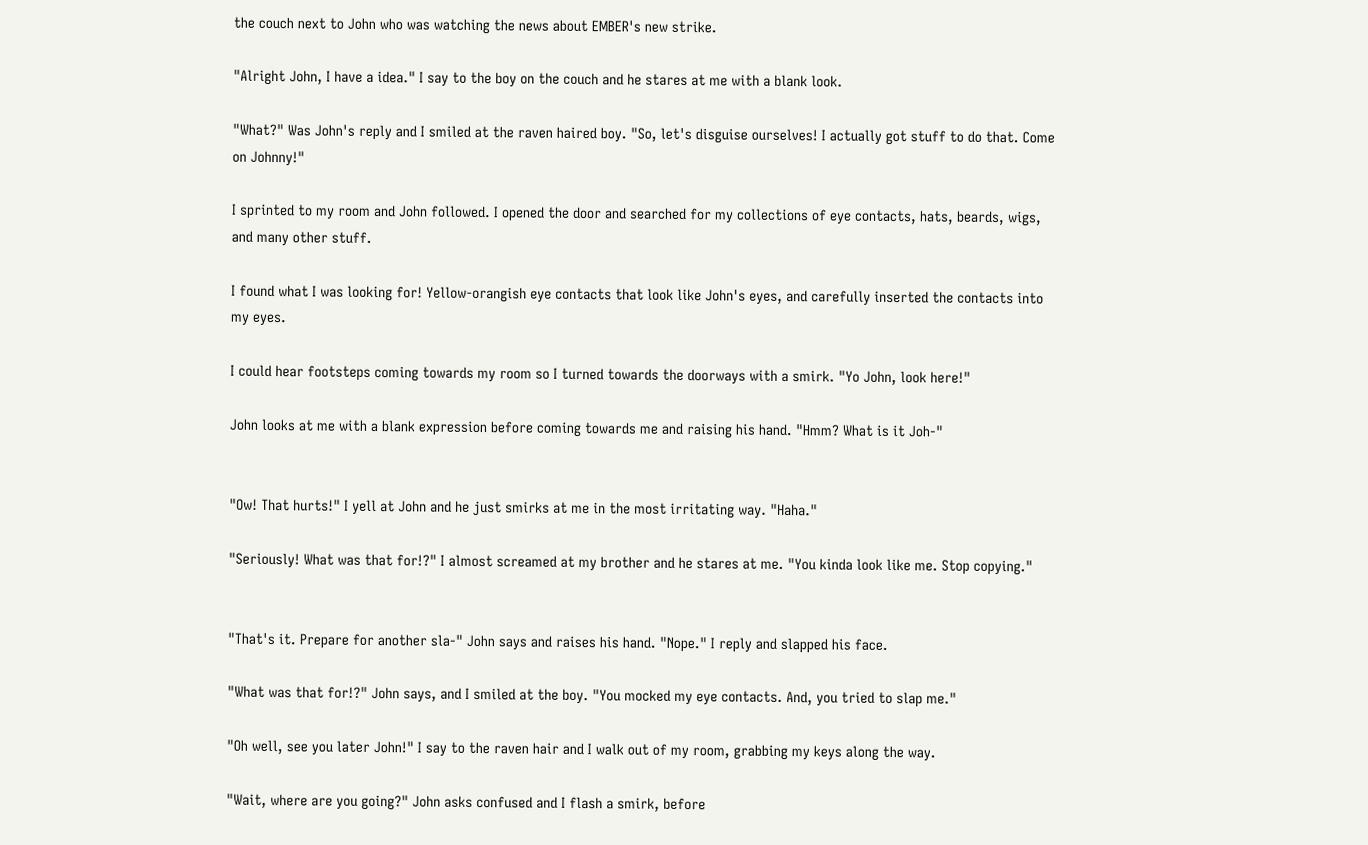the couch next to John who was watching the news about EMBER's new strike.

"Alright John, I have a idea." I say to the boy on the couch and he stares at me with a blank look.

"What?" Was John's reply and I smiled at the raven haired boy. "So, let's disguise ourselves! I actually got stuff to do that. Come on Johnny!"

I sprinted to my room and John followed. I opened the door and searched for my collections of eye contacts, hats, beards, wigs, and many other stuff.

I found what I was looking for! Yellow-orangish eye contacts that look like John's eyes, and carefully inserted the contacts into my eyes.

I could hear footsteps coming towards my room so I turned towards the doorways with a smirk. "Yo John, look here!"

John looks at me with a blank expression before coming towards me and raising his hand. "Hmm? What is it Joh-"


"Ow! That hurts!" I yell at John and he just smirks at me in the most irritating way. "Haha."

"Seriously! What was that for!?" I almost screamed at my brother and he stares at me. "You kinda look like me. Stop copying."


"That's it. Prepare for another sla-" John says and raises his hand. "Nope." I reply and slapped his face.

"What was that for!?" John says, and I smiled at the boy. "You mocked my eye contacts. And, you tried to slap me."

"Oh well, see you later John!" I say to the raven hair and I walk out of my room, grabbing my keys along the way.

"Wait, where are you going?" John asks confused and I flash a smirk, before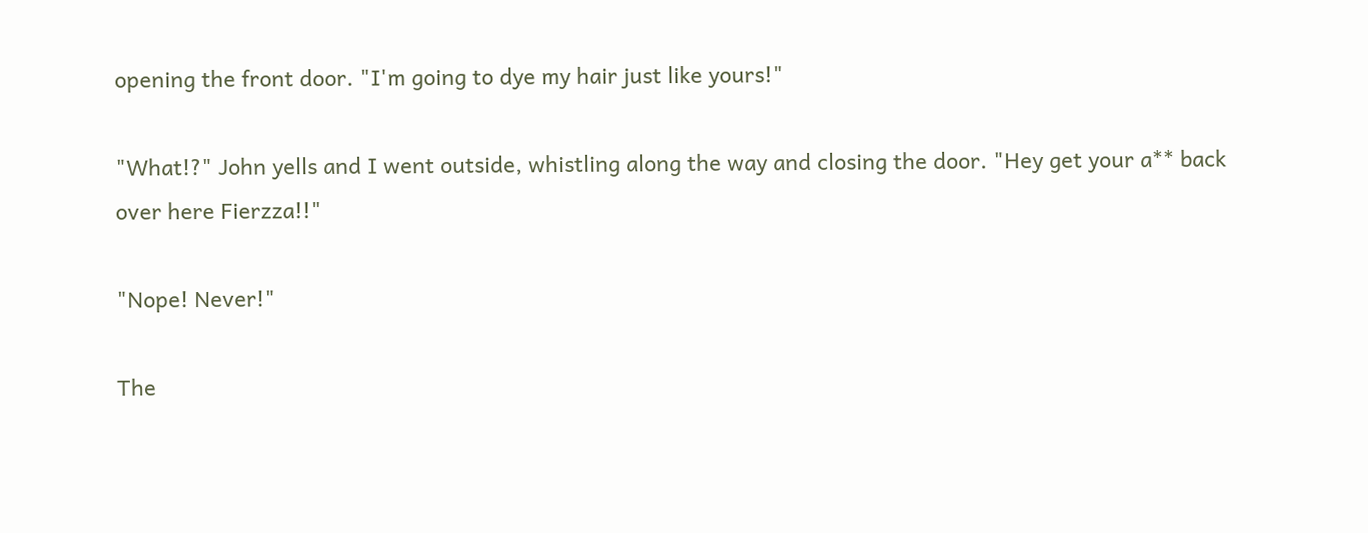opening the front door. "I'm going to dye my hair just like yours!"

"What!?" John yells and I went outside, whistling along the way and closing the door. "Hey get your a** back over here Fierzza!!"

"Nope! Never!"

The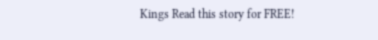Kings Read this story for FREE!